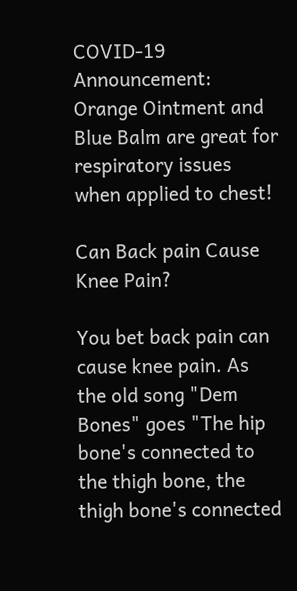COVID-19 Announcement: Orange Ointment and Blue Balm are great for respiratory issues when applied to chest!

Can Back pain Cause Knee Pain?

You bet back pain can cause knee pain. As the old song "Dem Bones" goes "The hip bone's connected to the thigh bone, the thigh bone's connected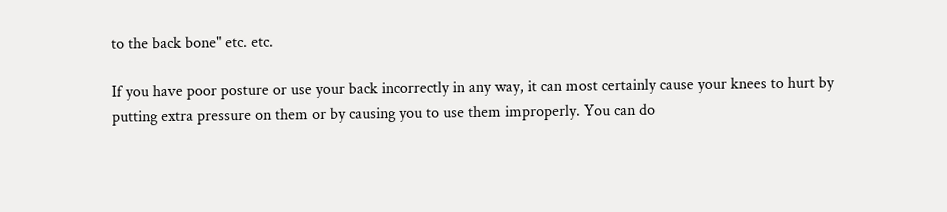to the back bone" etc. etc.

If you have poor posture or use your back incorrectly in any way, it can most certainly cause your knees to hurt by putting extra pressure on them or by causing you to use them improperly. You can do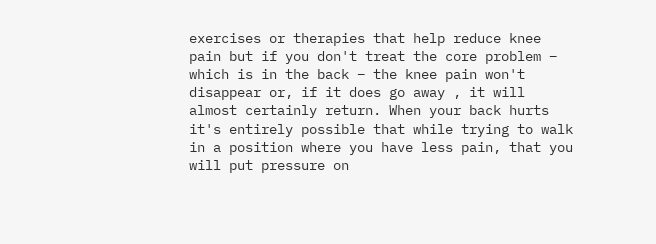exercises or therapies that help reduce knee pain but if you don't treat the core problem – which is in the back – the knee pain won't disappear or, if it does go away , it will almost certainly return. When your back hurts it's entirely possible that while trying to walk in a position where you have less pain, that you will put pressure on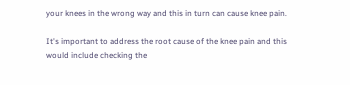your knees in the wrong way and this in turn can cause knee pain.

It's important to address the root cause of the knee pain and this would include checking the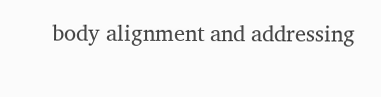body alignment and addressing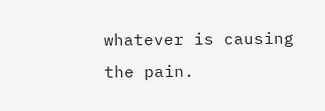whatever is causing the pain.